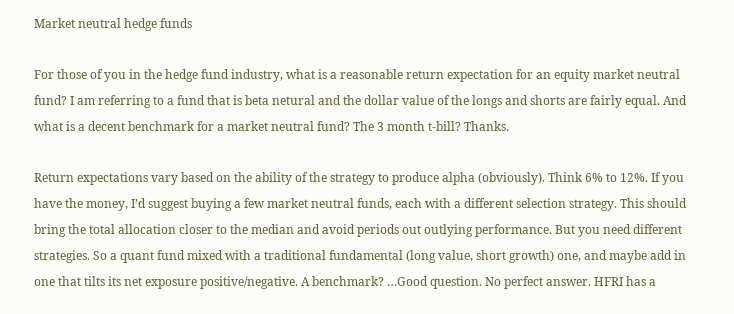Market neutral hedge funds

For those of you in the hedge fund industry, what is a reasonable return expectation for an equity market neutral fund? I am referring to a fund that is beta netural and the dollar value of the longs and shorts are fairly equal. And what is a decent benchmark for a market neutral fund? The 3 month t-bill? Thanks.

Return expectations vary based on the ability of the strategy to produce alpha (obviously). Think 6% to 12%. If you have the money, I’d suggest buying a few market neutral funds, each with a different selection strategy. This should bring the total allocation closer to the median and avoid periods out outlying performance. But you need different strategies. So a quant fund mixed with a traditional fundamental (long value, short growth) one, and maybe add in one that tilts its net exposure positive/negative. A benchmark? …Good question. No perfect answer. HFRI has a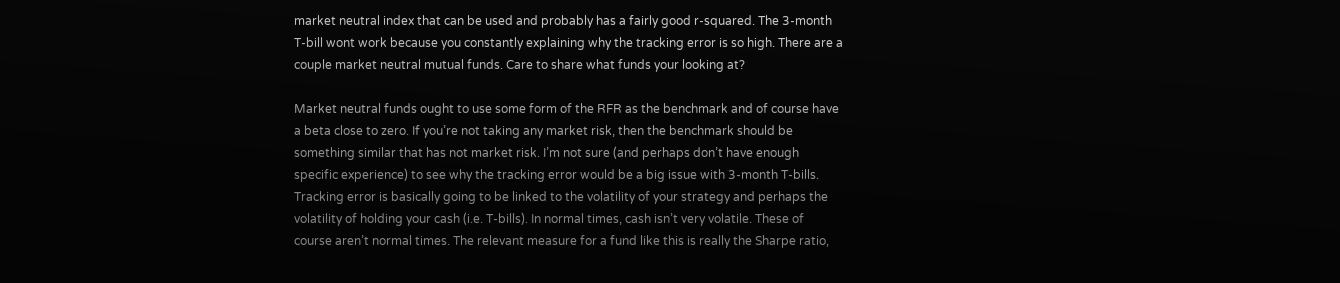market neutral index that can be used and probably has a fairly good r-squared. The 3-month T-bill wont work because you constantly explaining why the tracking error is so high. There are a couple market neutral mutual funds. Care to share what funds your looking at?

Market neutral funds ought to use some form of the RFR as the benchmark and of course have a beta close to zero. If you’re not taking any market risk, then the benchmark should be something similar that has not market risk. I’m not sure (and perhaps don’t have enough specific experience) to see why the tracking error would be a big issue with 3-month T-bills. Tracking error is basically going to be linked to the volatility of your strategy and perhaps the volatility of holding your cash (i.e. T-bills). In normal times, cash isn’t very volatile. These of course aren’t normal times. The relevant measure for a fund like this is really the Sharpe ratio,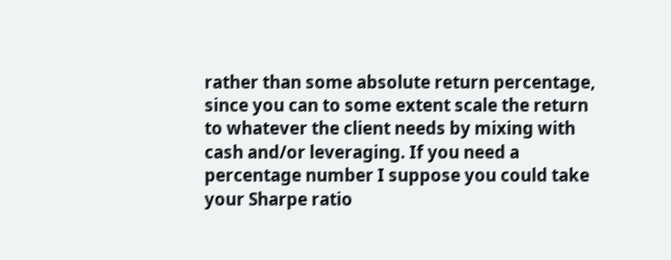rather than some absolute return percentage, since you can to some extent scale the return to whatever the client needs by mixing with cash and/or leveraging. If you need a percentage number I suppose you could take your Sharpe ratio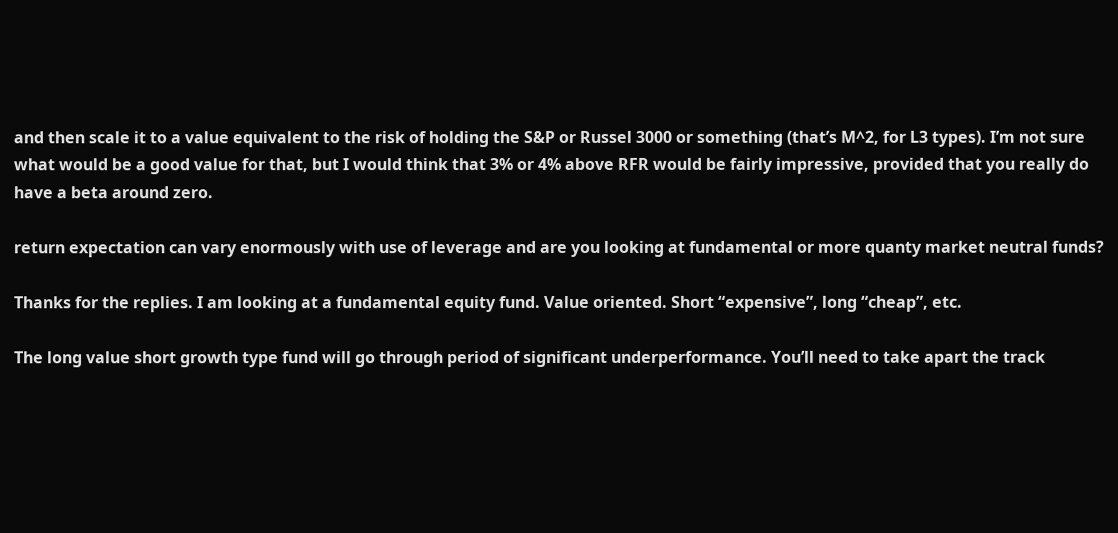and then scale it to a value equivalent to the risk of holding the S&P or Russel 3000 or something (that’s M^2, for L3 types). I’m not sure what would be a good value for that, but I would think that 3% or 4% above RFR would be fairly impressive, provided that you really do have a beta around zero.

return expectation can vary enormously with use of leverage and are you looking at fundamental or more quanty market neutral funds?

Thanks for the replies. I am looking at a fundamental equity fund. Value oriented. Short “expensive”, long “cheap”, etc.

The long value short growth type fund will go through period of significant underperformance. You’ll need to take apart the track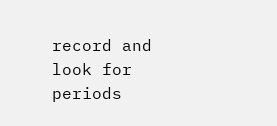record and look for periods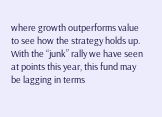where growth outperforms value to see how the strategy holds up. With the “junk” rally we have seen at points this year, this fund may be lagging in terms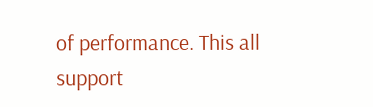of performance. This all support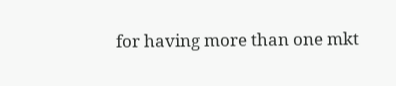for having more than one mkt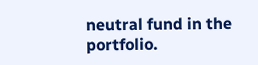neutral fund in the portfolio.